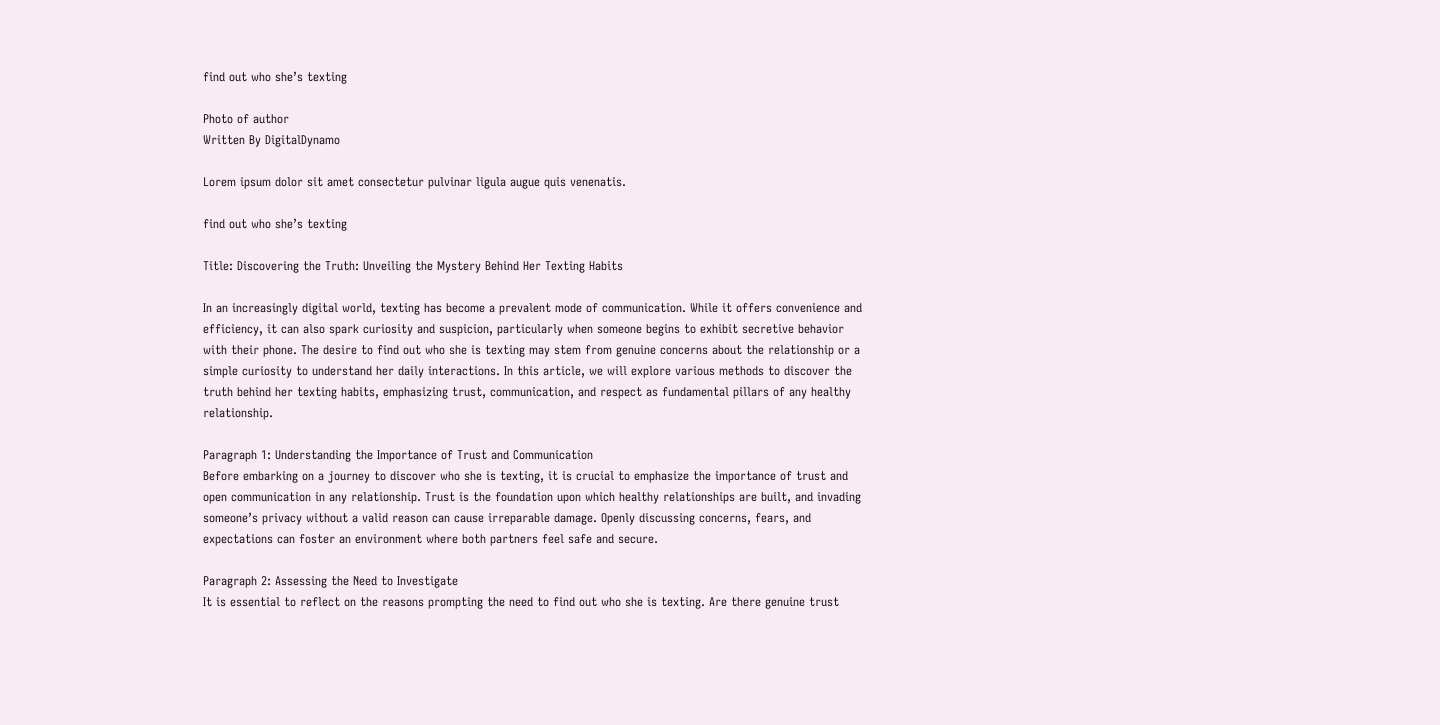find out who she’s texting

Photo of author
Written By DigitalDynamo

Lorem ipsum dolor sit amet consectetur pulvinar ligula augue quis venenatis.

find out who she’s texting

Title: Discovering the Truth: Unveiling the Mystery Behind Her Texting Habits

In an increasingly digital world, texting has become a prevalent mode of communication. While it offers convenience and efficiency, it can also spark curiosity and suspicion, particularly when someone begins to exhibit secretive behavior with their phone. The desire to find out who she is texting may stem from genuine concerns about the relationship or a simple curiosity to understand her daily interactions. In this article, we will explore various methods to discover the truth behind her texting habits, emphasizing trust, communication, and respect as fundamental pillars of any healthy relationship.

Paragraph 1: Understanding the Importance of Trust and Communication
Before embarking on a journey to discover who she is texting, it is crucial to emphasize the importance of trust and open communication in any relationship. Trust is the foundation upon which healthy relationships are built, and invading someone’s privacy without a valid reason can cause irreparable damage. Openly discussing concerns, fears, and expectations can foster an environment where both partners feel safe and secure.

Paragraph 2: Assessing the Need to Investigate
It is essential to reflect on the reasons prompting the need to find out who she is texting. Are there genuine trust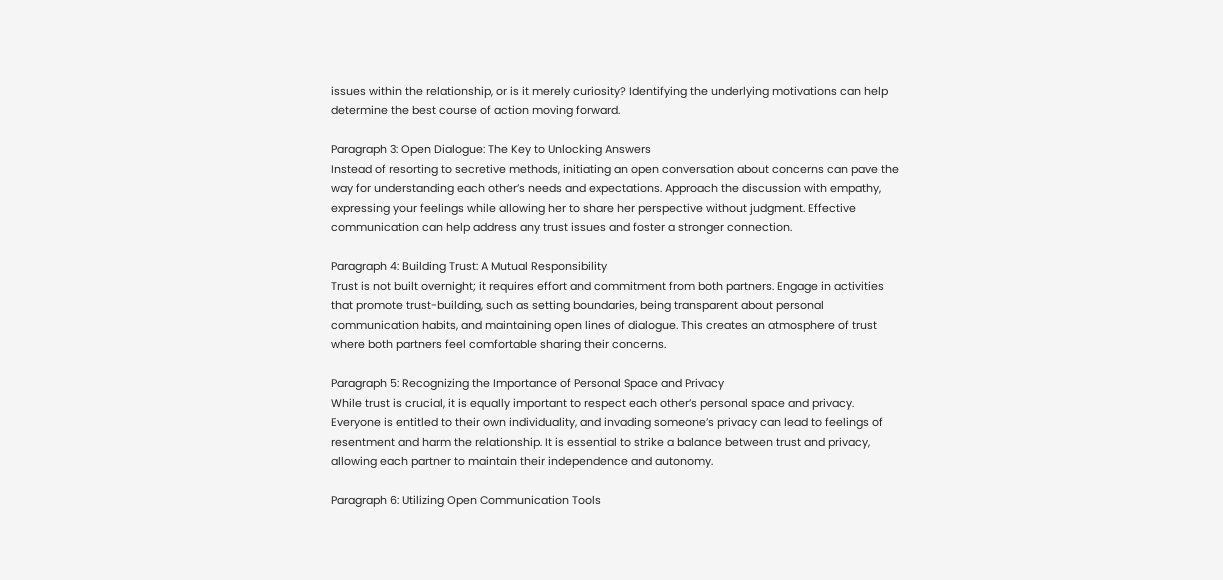issues within the relationship, or is it merely curiosity? Identifying the underlying motivations can help determine the best course of action moving forward.

Paragraph 3: Open Dialogue: The Key to Unlocking Answers
Instead of resorting to secretive methods, initiating an open conversation about concerns can pave the way for understanding each other’s needs and expectations. Approach the discussion with empathy, expressing your feelings while allowing her to share her perspective without judgment. Effective communication can help address any trust issues and foster a stronger connection.

Paragraph 4: Building Trust: A Mutual Responsibility
Trust is not built overnight; it requires effort and commitment from both partners. Engage in activities that promote trust-building, such as setting boundaries, being transparent about personal communication habits, and maintaining open lines of dialogue. This creates an atmosphere of trust where both partners feel comfortable sharing their concerns.

Paragraph 5: Recognizing the Importance of Personal Space and Privacy
While trust is crucial, it is equally important to respect each other’s personal space and privacy. Everyone is entitled to their own individuality, and invading someone’s privacy can lead to feelings of resentment and harm the relationship. It is essential to strike a balance between trust and privacy, allowing each partner to maintain their independence and autonomy.

Paragraph 6: Utilizing Open Communication Tools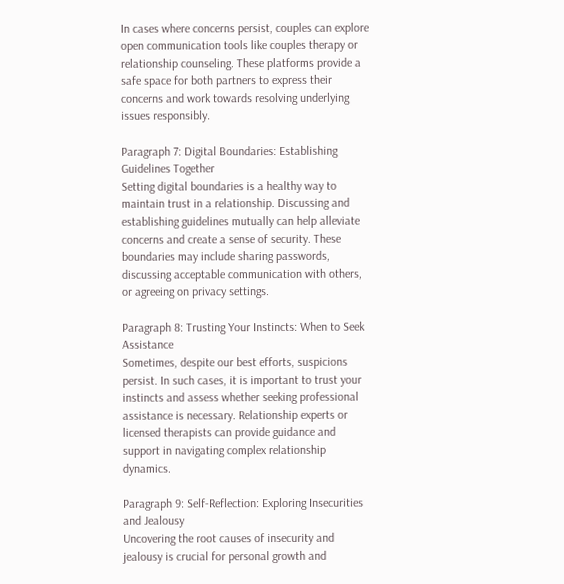In cases where concerns persist, couples can explore open communication tools like couples therapy or relationship counseling. These platforms provide a safe space for both partners to express their concerns and work towards resolving underlying issues responsibly.

Paragraph 7: Digital Boundaries: Establishing Guidelines Together
Setting digital boundaries is a healthy way to maintain trust in a relationship. Discussing and establishing guidelines mutually can help alleviate concerns and create a sense of security. These boundaries may include sharing passwords, discussing acceptable communication with others, or agreeing on privacy settings.

Paragraph 8: Trusting Your Instincts: When to Seek Assistance
Sometimes, despite our best efforts, suspicions persist. In such cases, it is important to trust your instincts and assess whether seeking professional assistance is necessary. Relationship experts or licensed therapists can provide guidance and support in navigating complex relationship dynamics.

Paragraph 9: Self-Reflection: Exploring Insecurities and Jealousy
Uncovering the root causes of insecurity and jealousy is crucial for personal growth and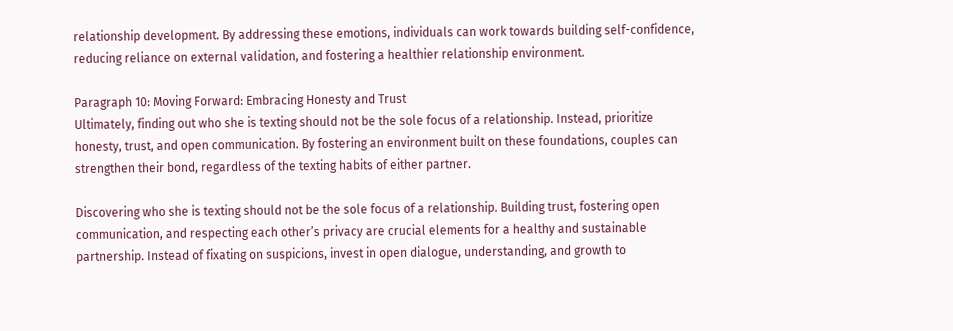relationship development. By addressing these emotions, individuals can work towards building self-confidence, reducing reliance on external validation, and fostering a healthier relationship environment.

Paragraph 10: Moving Forward: Embracing Honesty and Trust
Ultimately, finding out who she is texting should not be the sole focus of a relationship. Instead, prioritize honesty, trust, and open communication. By fostering an environment built on these foundations, couples can strengthen their bond, regardless of the texting habits of either partner.

Discovering who she is texting should not be the sole focus of a relationship. Building trust, fostering open communication, and respecting each other’s privacy are crucial elements for a healthy and sustainable partnership. Instead of fixating on suspicions, invest in open dialogue, understanding, and growth to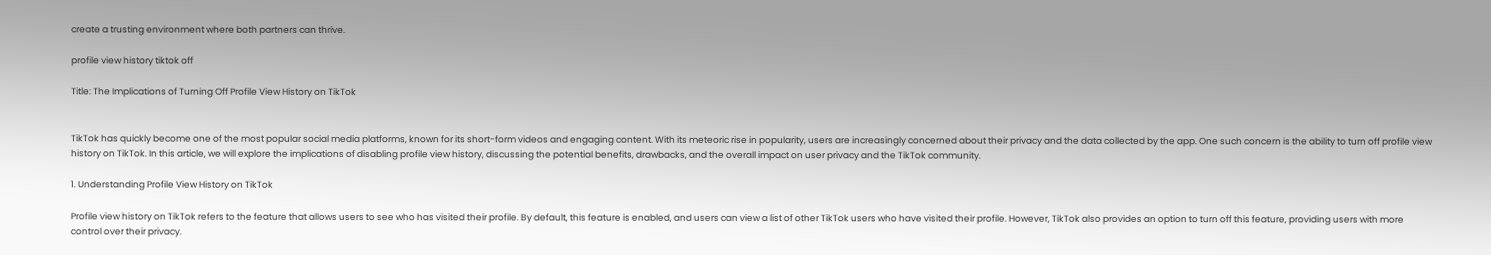create a trusting environment where both partners can thrive.

profile view history tiktok off

Title: The Implications of Turning Off Profile View History on TikTok


TikTok has quickly become one of the most popular social media platforms, known for its short-form videos and engaging content. With its meteoric rise in popularity, users are increasingly concerned about their privacy and the data collected by the app. One such concern is the ability to turn off profile view history on TikTok. In this article, we will explore the implications of disabling profile view history, discussing the potential benefits, drawbacks, and the overall impact on user privacy and the TikTok community.

1. Understanding Profile View History on TikTok

Profile view history on TikTok refers to the feature that allows users to see who has visited their profile. By default, this feature is enabled, and users can view a list of other TikTok users who have visited their profile. However, TikTok also provides an option to turn off this feature, providing users with more control over their privacy.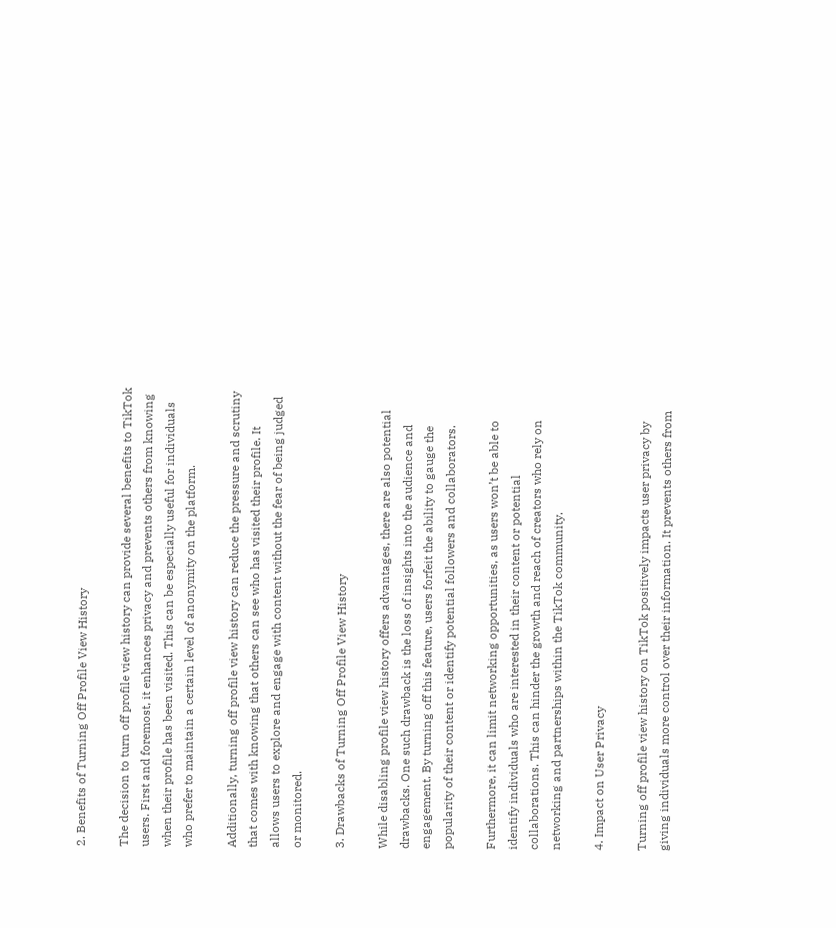2. Benefits of Turning Off Profile View History

The decision to turn off profile view history can provide several benefits to TikTok users. First and foremost, it enhances privacy and prevents others from knowing when their profile has been visited. This can be especially useful for individuals who prefer to maintain a certain level of anonymity on the platform.

Additionally, turning off profile view history can reduce the pressure and scrutiny that comes with knowing that others can see who has visited their profile. It allows users to explore and engage with content without the fear of being judged or monitored.

3. Drawbacks of Turning Off Profile View History

While disabling profile view history offers advantages, there are also potential drawbacks. One such drawback is the loss of insights into the audience and engagement. By turning off this feature, users forfeit the ability to gauge the popularity of their content or identify potential followers and collaborators.

Furthermore, it can limit networking opportunities, as users won’t be able to identify individuals who are interested in their content or potential collaborations. This can hinder the growth and reach of creators who rely on networking and partnerships within the TikTok community.

4. Impact on User Privacy

Turning off profile view history on TikTok positively impacts user privacy by giving individuals more control over their information. It prevents others from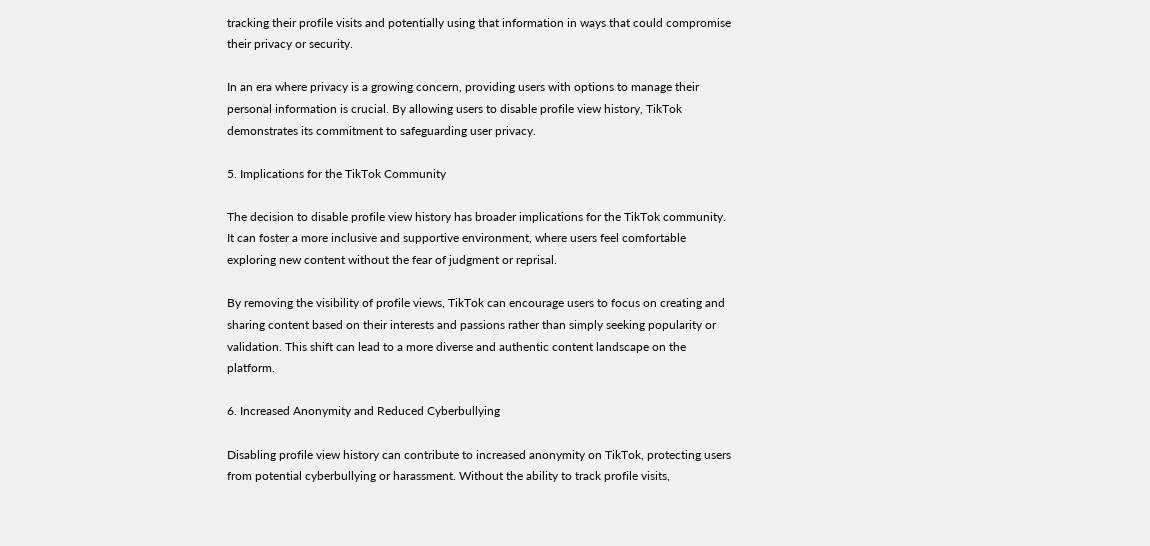tracking their profile visits and potentially using that information in ways that could compromise their privacy or security.

In an era where privacy is a growing concern, providing users with options to manage their personal information is crucial. By allowing users to disable profile view history, TikTok demonstrates its commitment to safeguarding user privacy.

5. Implications for the TikTok Community

The decision to disable profile view history has broader implications for the TikTok community. It can foster a more inclusive and supportive environment, where users feel comfortable exploring new content without the fear of judgment or reprisal.

By removing the visibility of profile views, TikTok can encourage users to focus on creating and sharing content based on their interests and passions rather than simply seeking popularity or validation. This shift can lead to a more diverse and authentic content landscape on the platform.

6. Increased Anonymity and Reduced Cyberbullying

Disabling profile view history can contribute to increased anonymity on TikTok, protecting users from potential cyberbullying or harassment. Without the ability to track profile visits,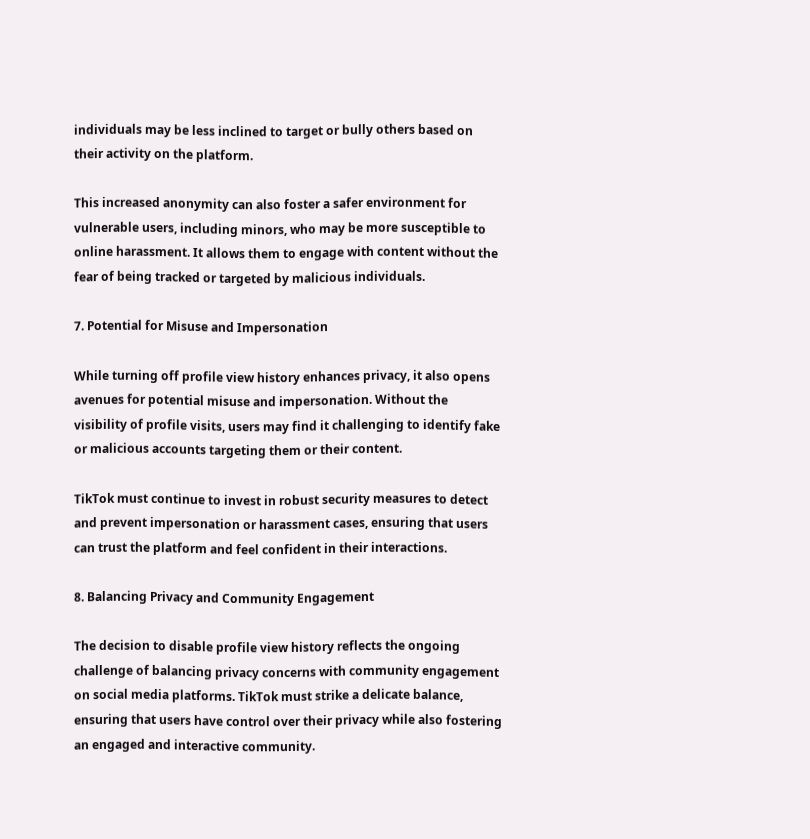individuals may be less inclined to target or bully others based on their activity on the platform.

This increased anonymity can also foster a safer environment for vulnerable users, including minors, who may be more susceptible to online harassment. It allows them to engage with content without the fear of being tracked or targeted by malicious individuals.

7. Potential for Misuse and Impersonation

While turning off profile view history enhances privacy, it also opens avenues for potential misuse and impersonation. Without the visibility of profile visits, users may find it challenging to identify fake or malicious accounts targeting them or their content.

TikTok must continue to invest in robust security measures to detect and prevent impersonation or harassment cases, ensuring that users can trust the platform and feel confident in their interactions.

8. Balancing Privacy and Community Engagement

The decision to disable profile view history reflects the ongoing challenge of balancing privacy concerns with community engagement on social media platforms. TikTok must strike a delicate balance, ensuring that users have control over their privacy while also fostering an engaged and interactive community.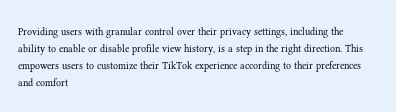Providing users with granular control over their privacy settings, including the ability to enable or disable profile view history, is a step in the right direction. This empowers users to customize their TikTok experience according to their preferences and comfort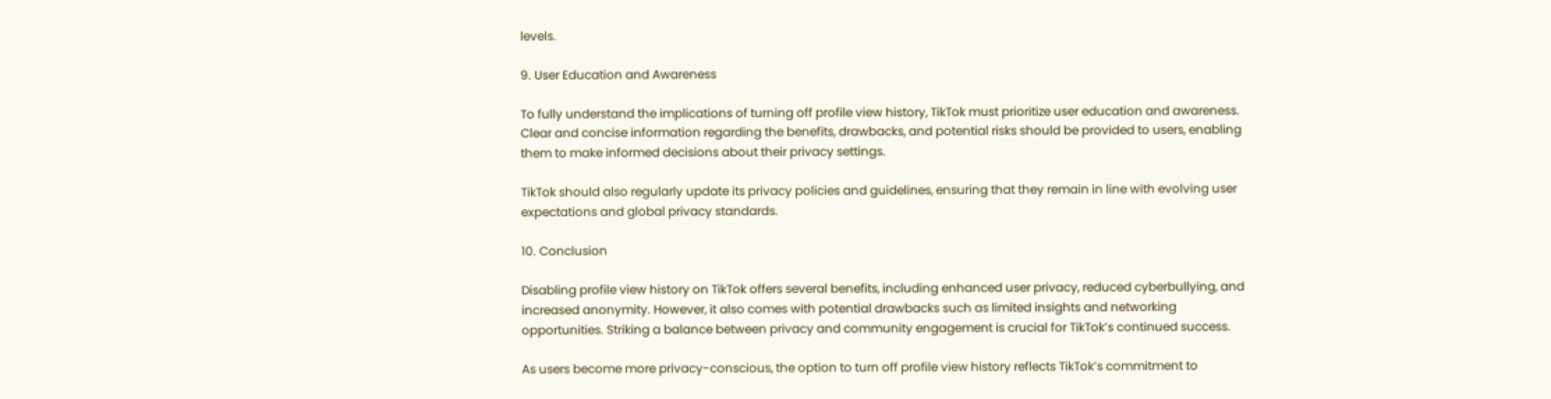levels.

9. User Education and Awareness

To fully understand the implications of turning off profile view history, TikTok must prioritize user education and awareness. Clear and concise information regarding the benefits, drawbacks, and potential risks should be provided to users, enabling them to make informed decisions about their privacy settings.

TikTok should also regularly update its privacy policies and guidelines, ensuring that they remain in line with evolving user expectations and global privacy standards.

10. Conclusion

Disabling profile view history on TikTok offers several benefits, including enhanced user privacy, reduced cyberbullying, and increased anonymity. However, it also comes with potential drawbacks such as limited insights and networking opportunities. Striking a balance between privacy and community engagement is crucial for TikTok’s continued success.

As users become more privacy-conscious, the option to turn off profile view history reflects TikTok’s commitment to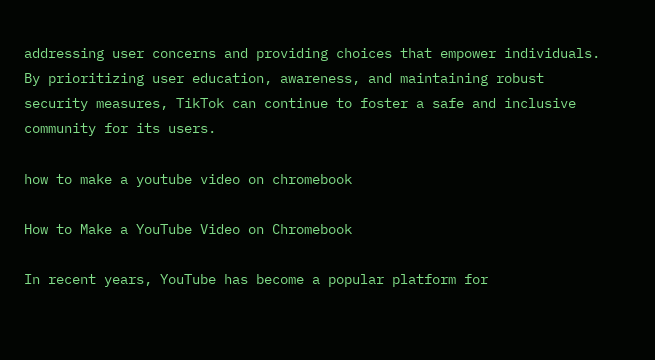addressing user concerns and providing choices that empower individuals. By prioritizing user education, awareness, and maintaining robust security measures, TikTok can continue to foster a safe and inclusive community for its users.

how to make a youtube video on chromebook

How to Make a YouTube Video on Chromebook

In recent years, YouTube has become a popular platform for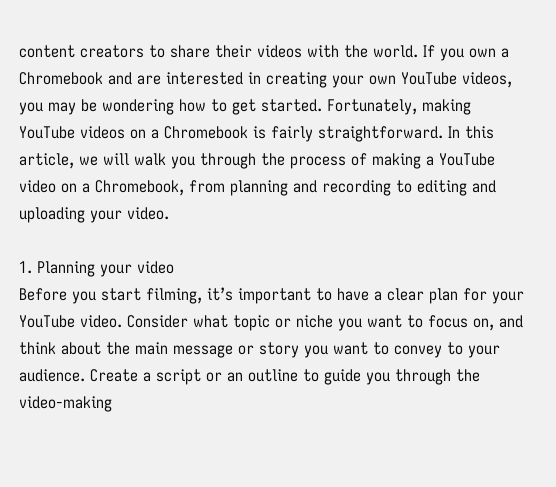content creators to share their videos with the world. If you own a Chromebook and are interested in creating your own YouTube videos, you may be wondering how to get started. Fortunately, making YouTube videos on a Chromebook is fairly straightforward. In this article, we will walk you through the process of making a YouTube video on a Chromebook, from planning and recording to editing and uploading your video.

1. Planning your video
Before you start filming, it’s important to have a clear plan for your YouTube video. Consider what topic or niche you want to focus on, and think about the main message or story you want to convey to your audience. Create a script or an outline to guide you through the video-making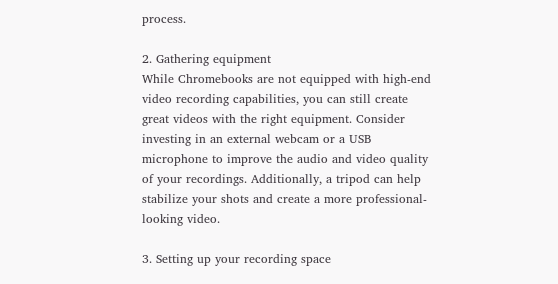process.

2. Gathering equipment
While Chromebooks are not equipped with high-end video recording capabilities, you can still create great videos with the right equipment. Consider investing in an external webcam or a USB microphone to improve the audio and video quality of your recordings. Additionally, a tripod can help stabilize your shots and create a more professional-looking video.

3. Setting up your recording space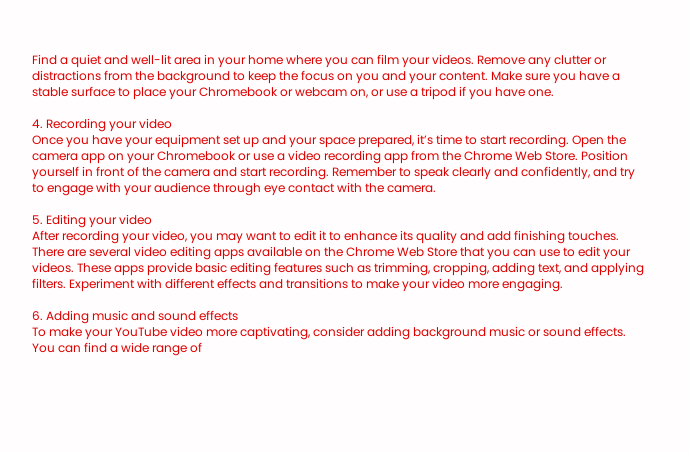Find a quiet and well-lit area in your home where you can film your videos. Remove any clutter or distractions from the background to keep the focus on you and your content. Make sure you have a stable surface to place your Chromebook or webcam on, or use a tripod if you have one.

4. Recording your video
Once you have your equipment set up and your space prepared, it’s time to start recording. Open the camera app on your Chromebook or use a video recording app from the Chrome Web Store. Position yourself in front of the camera and start recording. Remember to speak clearly and confidently, and try to engage with your audience through eye contact with the camera.

5. Editing your video
After recording your video, you may want to edit it to enhance its quality and add finishing touches. There are several video editing apps available on the Chrome Web Store that you can use to edit your videos. These apps provide basic editing features such as trimming, cropping, adding text, and applying filters. Experiment with different effects and transitions to make your video more engaging.

6. Adding music and sound effects
To make your YouTube video more captivating, consider adding background music or sound effects. You can find a wide range of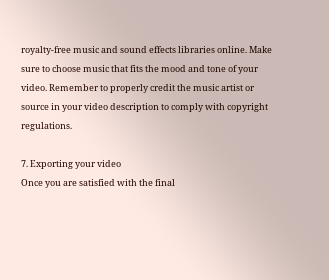royalty-free music and sound effects libraries online. Make sure to choose music that fits the mood and tone of your video. Remember to properly credit the music artist or source in your video description to comply with copyright regulations.

7. Exporting your video
Once you are satisfied with the final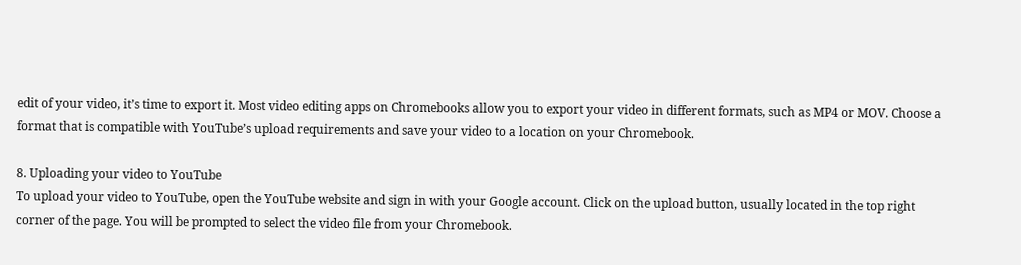edit of your video, it’s time to export it. Most video editing apps on Chromebooks allow you to export your video in different formats, such as MP4 or MOV. Choose a format that is compatible with YouTube’s upload requirements and save your video to a location on your Chromebook.

8. Uploading your video to YouTube
To upload your video to YouTube, open the YouTube website and sign in with your Google account. Click on the upload button, usually located in the top right corner of the page. You will be prompted to select the video file from your Chromebook.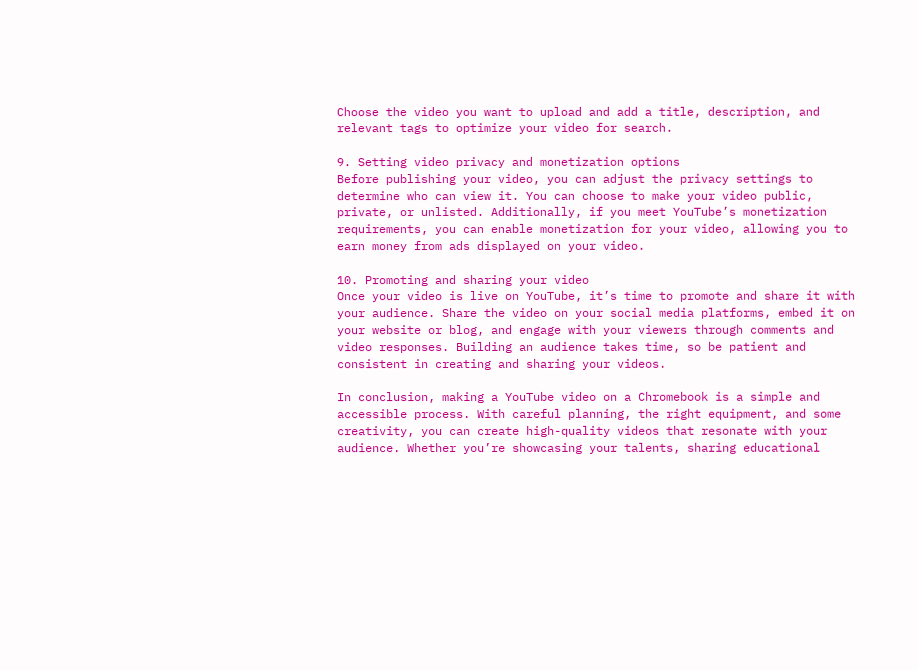Choose the video you want to upload and add a title, description, and relevant tags to optimize your video for search.

9. Setting video privacy and monetization options
Before publishing your video, you can adjust the privacy settings to determine who can view it. You can choose to make your video public, private, or unlisted. Additionally, if you meet YouTube’s monetization requirements, you can enable monetization for your video, allowing you to earn money from ads displayed on your video.

10. Promoting and sharing your video
Once your video is live on YouTube, it’s time to promote and share it with your audience. Share the video on your social media platforms, embed it on your website or blog, and engage with your viewers through comments and video responses. Building an audience takes time, so be patient and consistent in creating and sharing your videos.

In conclusion, making a YouTube video on a Chromebook is a simple and accessible process. With careful planning, the right equipment, and some creativity, you can create high-quality videos that resonate with your audience. Whether you’re showcasing your talents, sharing educational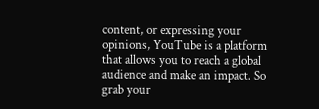content, or expressing your opinions, YouTube is a platform that allows you to reach a global audience and make an impact. So grab your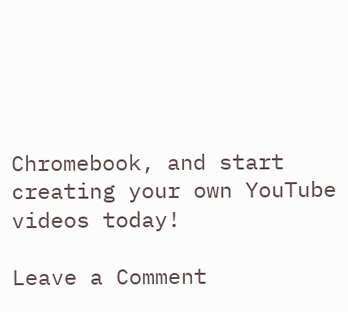Chromebook, and start creating your own YouTube videos today!

Leave a Comment